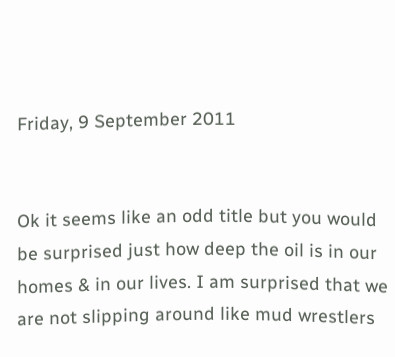Friday, 9 September 2011


Ok it seems like an odd title but you would be surprised just how deep the oil is in our homes & in our lives. I am surprised that we are not slipping around like mud wrestlers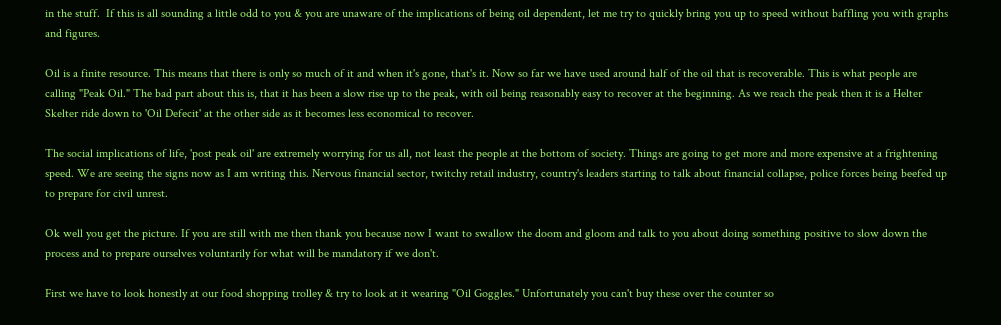in the stuff.  If this is all sounding a little odd to you & you are unaware of the implications of being oil dependent, let me try to quickly bring you up to speed without baffling you with graphs and figures.

Oil is a finite resource. This means that there is only so much of it and when it's gone, that's it. Now so far we have used around half of the oil that is recoverable. This is what people are calling "Peak Oil." The bad part about this is, that it has been a slow rise up to the peak, with oil being reasonably easy to recover at the beginning. As we reach the peak then it is a Helter Skelter ride down to 'Oil Defecit' at the other side as it becomes less economical to recover.

The social implications of life, 'post peak oil' are extremely worrying for us all, not least the people at the bottom of society. Things are going to get more and more expensive at a frightening speed. We are seeing the signs now as I am writing this. Nervous financial sector, twitchy retail industry, country's leaders starting to talk about financial collapse, police forces being beefed up to prepare for civil unrest.

Ok well you get the picture. If you are still with me then thank you because now I want to swallow the doom and gloom and talk to you about doing something positive to slow down the process and to prepare ourselves voluntarily for what will be mandatory if we don't.

First we have to look honestly at our food shopping trolley & try to look at it wearing "Oil Goggles." Unfortunately you can't buy these over the counter so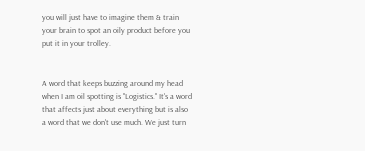you will just have to imagine them & train your brain to spot an oily product before you put it in your trolley.


A word that keeps buzzing around my head when I am oil spotting is "Logistics." It's a word that affects just about everything but is also a word that we don't use much. We just turn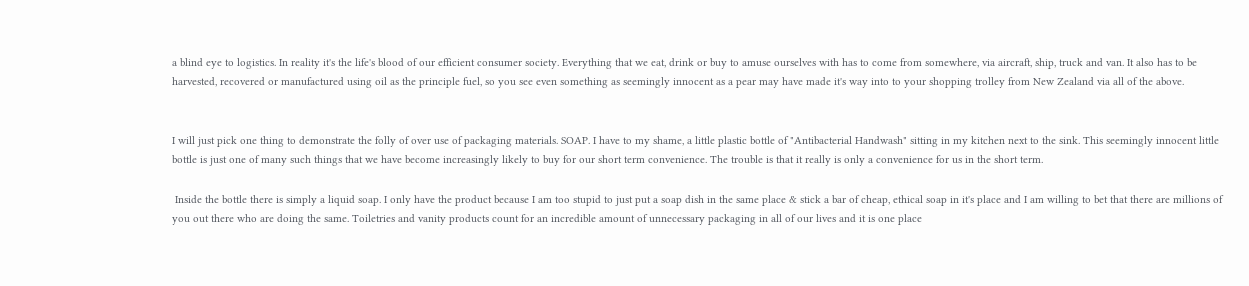a blind eye to logistics. In reality it's the life's blood of our efficient consumer society. Everything that we eat, drink or buy to amuse ourselves with has to come from somewhere, via aircraft, ship, truck and van. It also has to be harvested, recovered or manufactured using oil as the principle fuel, so you see even something as seemingly innocent as a pear may have made it's way into to your shopping trolley from New Zealand via all of the above.


I will just pick one thing to demonstrate the folly of over use of packaging materials. SOAP. I have to my shame, a little plastic bottle of "Antibacterial Handwash" sitting in my kitchen next to the sink. This seemingly innocent little bottle is just one of many such things that we have become increasingly likely to buy for our short term convenience. The trouble is that it really is only a convenience for us in the short term.

 Inside the bottle there is simply a liquid soap. I only have the product because I am too stupid to just put a soap dish in the same place & stick a bar of cheap, ethical soap in it's place and I am willing to bet that there are millions of you out there who are doing the same. Toiletries and vanity products count for an incredible amount of unnecessary packaging in all of our lives and it is one place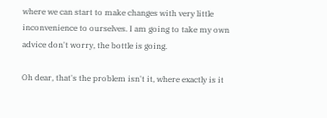where we can start to make changes with very little inconvenience to ourselves. I am going to take my own advice don't worry, the bottle is going.

Oh dear, that's the problem isn't it, where exactly is it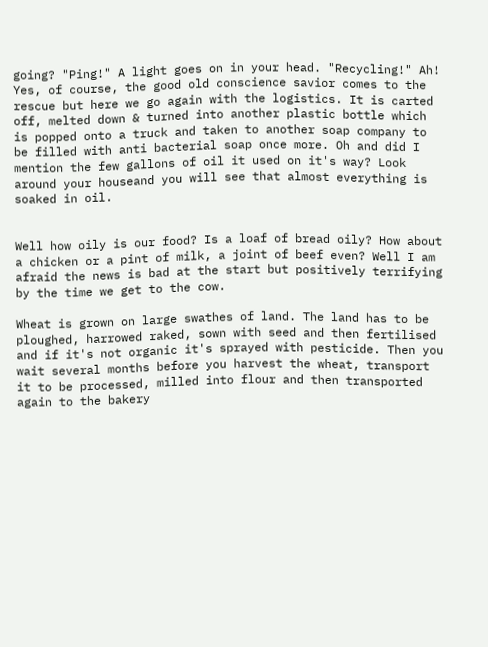going? "Ping!" A light goes on in your head. "Recycling!" Ah! Yes, of course, the good old conscience savior comes to the rescue but here we go again with the logistics. It is carted off, melted down & turned into another plastic bottle which is popped onto a truck and taken to another soap company to be filled with anti bacterial soap once more. Oh and did I mention the few gallons of oil it used on it's way? Look around your houseand you will see that almost everything is soaked in oil.


Well how oily is our food? Is a loaf of bread oily? How about a chicken or a pint of milk, a joint of beef even? Well I am afraid the news is bad at the start but positively terrifying by the time we get to the cow.

Wheat is grown on large swathes of land. The land has to be ploughed, harrowed raked, sown with seed and then fertilised and if it's not organic it's sprayed with pesticide. Then you wait several months before you harvest the wheat, transport it to be processed, milled into flour and then transported again to the bakery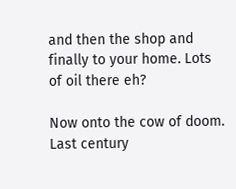and then the shop and finally to your home. Lots of oil there eh?

Now onto the cow of doom. Last century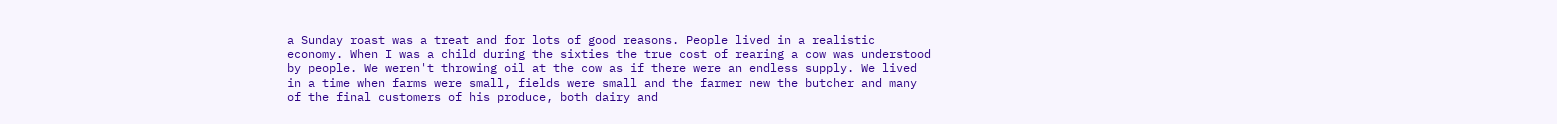a Sunday roast was a treat and for lots of good reasons. People lived in a realistic economy. When I was a child during the sixties the true cost of rearing a cow was understood by people. We weren't throwing oil at the cow as if there were an endless supply. We lived in a time when farms were small, fields were small and the farmer new the butcher and many of the final customers of his produce, both dairy and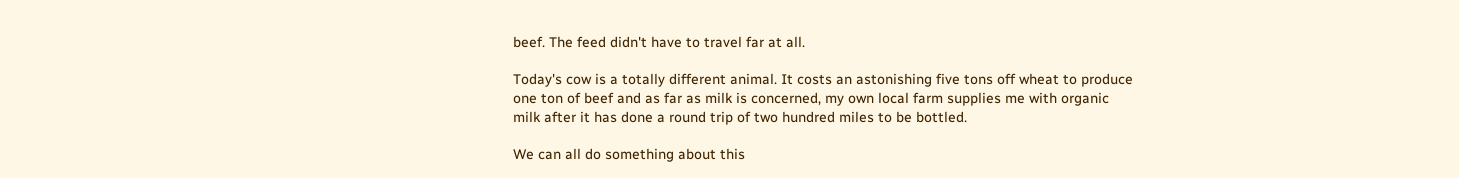beef. The feed didn't have to travel far at all.

Today's cow is a totally different animal. It costs an astonishing five tons off wheat to produce one ton of beef and as far as milk is concerned, my own local farm supplies me with organic milk after it has done a round trip of two hundred miles to be bottled.

We can all do something about this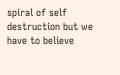spiral of self destruction but we have to believe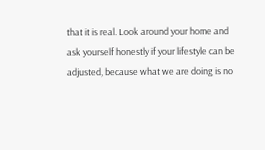that it is real. Look around your home and ask yourself honestly if your lifestyle can be adjusted, because what we are doing is no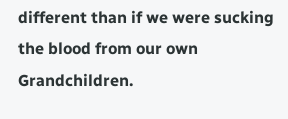different than if we were sucking the blood from our own Grandchildren.